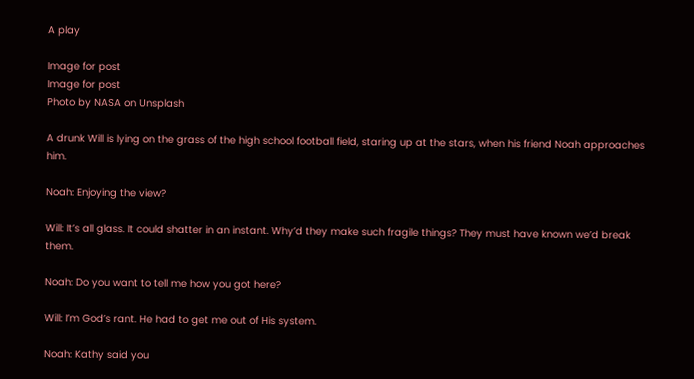A play

Image for post
Image for post
Photo by NASA on Unsplash

A drunk Will is lying on the grass of the high school football field, staring up at the stars, when his friend Noah approaches him.

Noah: Enjoying the view?

Will: It’s all glass. It could shatter in an instant. Why’d they make such fragile things? They must have known we’d break them.

Noah: Do you want to tell me how you got here?

Will: I’m God’s rant. He had to get me out of His system.

Noah: Kathy said you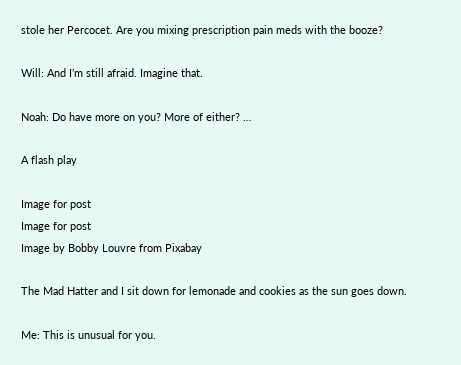stole her Percocet. Are you mixing prescription pain meds with the booze?

Will: And I’m still afraid. Imagine that.

Noah: Do have more on you? More of either? …

A flash play

Image for post
Image for post
Image by Bobby Louvre from Pixabay

The Mad Hatter and I sit down for lemonade and cookies as the sun goes down.

Me: This is unusual for you.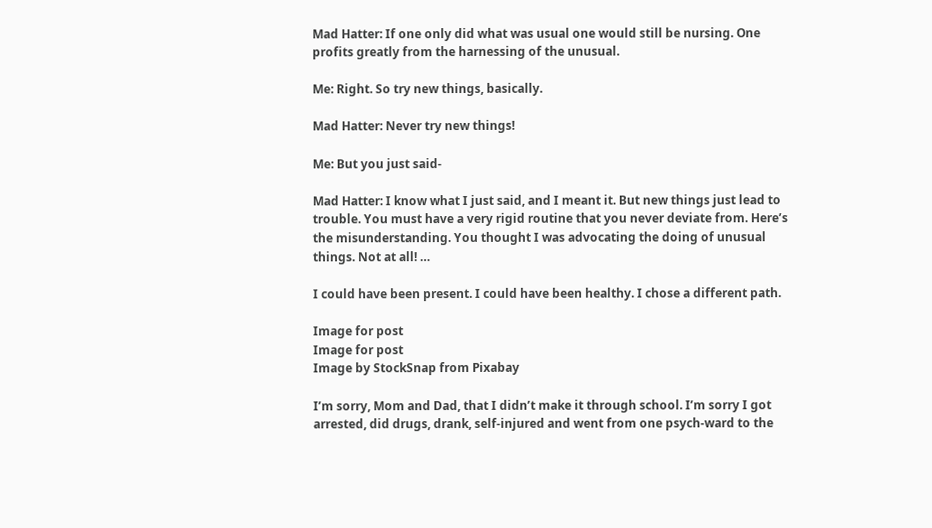Mad Hatter: If one only did what was usual one would still be nursing. One profits greatly from the harnessing of the unusual.

Me: Right. So try new things, basically.

Mad Hatter: Never try new things!

Me: But you just said-

Mad Hatter: I know what I just said, and I meant it. But new things just lead to trouble. You must have a very rigid routine that you never deviate from. Here’s the misunderstanding. You thought I was advocating the doing of unusual things. Not at all! …

I could have been present. I could have been healthy. I chose a different path.

Image for post
Image for post
Image by StockSnap from Pixabay

I’m sorry, Mom and Dad, that I didn’t make it through school. I’m sorry I got arrested, did drugs, drank, self-injured and went from one psych-ward to the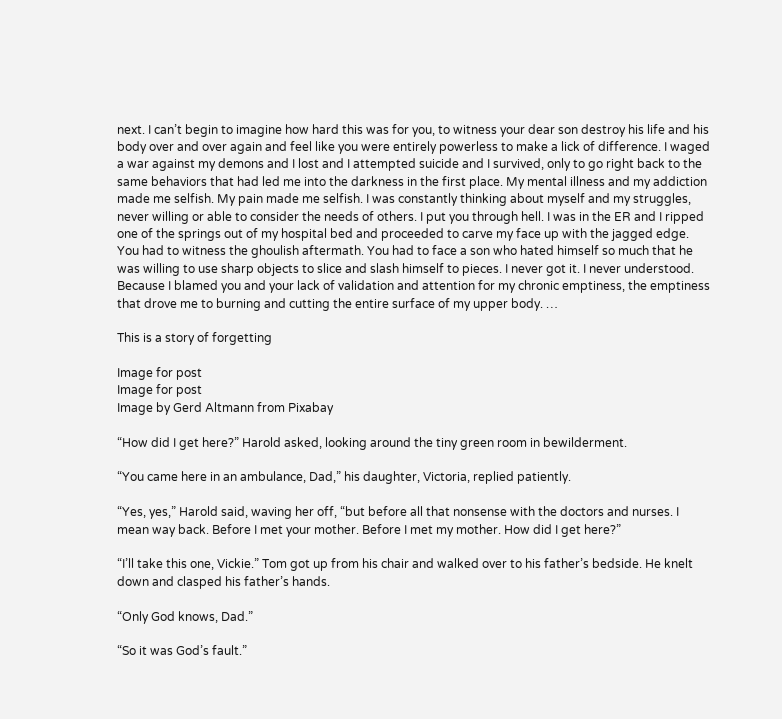next. I can’t begin to imagine how hard this was for you, to witness your dear son destroy his life and his body over and over again and feel like you were entirely powerless to make a lick of difference. I waged a war against my demons and I lost and I attempted suicide and I survived, only to go right back to the same behaviors that had led me into the darkness in the first place. My mental illness and my addiction made me selfish. My pain made me selfish. I was constantly thinking about myself and my struggles, never willing or able to consider the needs of others. I put you through hell. I was in the ER and I ripped one of the springs out of my hospital bed and proceeded to carve my face up with the jagged edge. You had to witness the ghoulish aftermath. You had to face a son who hated himself so much that he was willing to use sharp objects to slice and slash himself to pieces. I never got it. I never understood. Because I blamed you and your lack of validation and attention for my chronic emptiness, the emptiness that drove me to burning and cutting the entire surface of my upper body. …

This is a story of forgetting

Image for post
Image for post
Image by Gerd Altmann from Pixabay

“How did I get here?” Harold asked, looking around the tiny green room in bewilderment.

“You came here in an ambulance, Dad,” his daughter, Victoria, replied patiently.

“Yes, yes,” Harold said, waving her off, “but before all that nonsense with the doctors and nurses. I mean way back. Before I met your mother. Before I met my mother. How did I get here?”

“I’ll take this one, Vickie.” Tom got up from his chair and walked over to his father’s bedside. He knelt down and clasped his father’s hands.

“Only God knows, Dad.”

“So it was God’s fault.”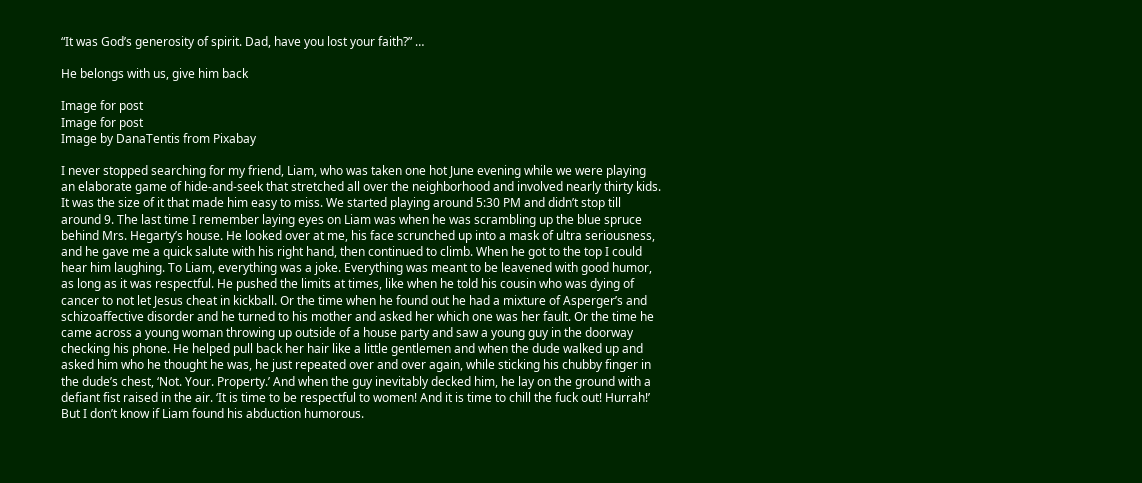“It was God’s generosity of spirit. Dad, have you lost your faith?” …

He belongs with us, give him back

Image for post
Image for post
Image by DanaTentis from Pixabay

I never stopped searching for my friend, Liam, who was taken one hot June evening while we were playing an elaborate game of hide-and-seek that stretched all over the neighborhood and involved nearly thirty kids. It was the size of it that made him easy to miss. We started playing around 5:30 PM and didn’t stop till around 9. The last time I remember laying eyes on Liam was when he was scrambling up the blue spruce behind Mrs. Hegarty’s house. He looked over at me, his face scrunched up into a mask of ultra seriousness, and he gave me a quick salute with his right hand, then continued to climb. When he got to the top I could hear him laughing. To Liam, everything was a joke. Everything was meant to be leavened with good humor, as long as it was respectful. He pushed the limits at times, like when he told his cousin who was dying of cancer to not let Jesus cheat in kickball. Or the time when he found out he had a mixture of Asperger’s and schizoaffective disorder and he turned to his mother and asked her which one was her fault. Or the time he came across a young woman throwing up outside of a house party and saw a young guy in the doorway checking his phone. He helped pull back her hair like a little gentlemen and when the dude walked up and asked him who he thought he was, he just repeated over and over again, while sticking his chubby finger in the dude’s chest, ‘Not. Your. Property.’ And when the guy inevitably decked him, he lay on the ground with a defiant fist raised in the air. ‘It is time to be respectful to women! And it is time to chill the fuck out! Hurrah!’ But I don’t know if Liam found his abduction humorous.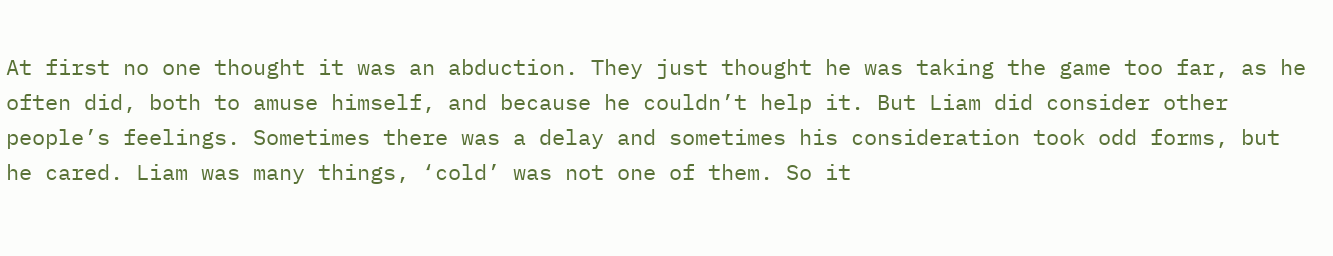At first no one thought it was an abduction. They just thought he was taking the game too far, as he often did, both to amuse himself, and because he couldn’t help it. But Liam did consider other people’s feelings. Sometimes there was a delay and sometimes his consideration took odd forms, but he cared. Liam was many things, ‘cold’ was not one of them. So it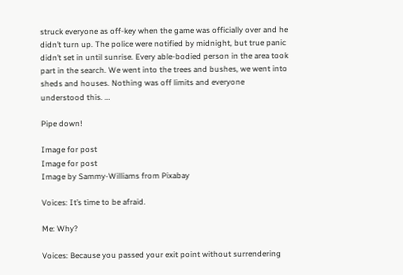struck everyone as off-key when the game was officially over and he didn’t turn up. The police were notified by midnight, but true panic didn’t set in until sunrise. Every able-bodied person in the area took part in the search. We went into the trees and bushes, we went into sheds and houses. Nothing was off limits and everyone understood this. …

Pipe down!

Image for post
Image for post
Image by Sammy-Williams from Pixabay

Voices: It’s time to be afraid.

Me: Why?

Voices: Because you passed your exit point without surrendering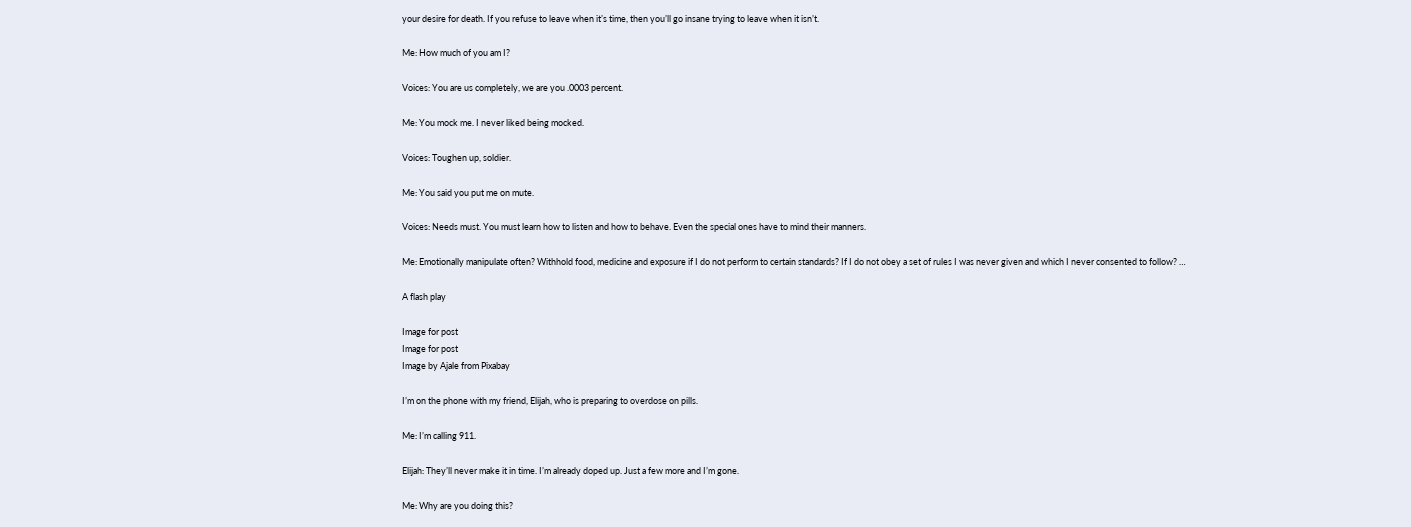your desire for death. If you refuse to leave when it’s time, then you’ll go insane trying to leave when it isn’t.

Me: How much of you am I?

Voices: You are us completely, we are you .0003 percent.

Me: You mock me. I never liked being mocked.

Voices: Toughen up, soldier.

Me: You said you put me on mute.

Voices: Needs must. You must learn how to listen and how to behave. Even the special ones have to mind their manners.

Me: Emotionally manipulate often? Withhold food, medicine and exposure if I do not perform to certain standards? If I do not obey a set of rules I was never given and which I never consented to follow? …

A flash play

Image for post
Image for post
Image by Ajale from Pixabay

I’m on the phone with my friend, Elijah, who is preparing to overdose on pills.

Me: I’m calling 911.

Elijah: They’ll never make it in time. I’m already doped up. Just a few more and I’m gone.

Me: Why are you doing this?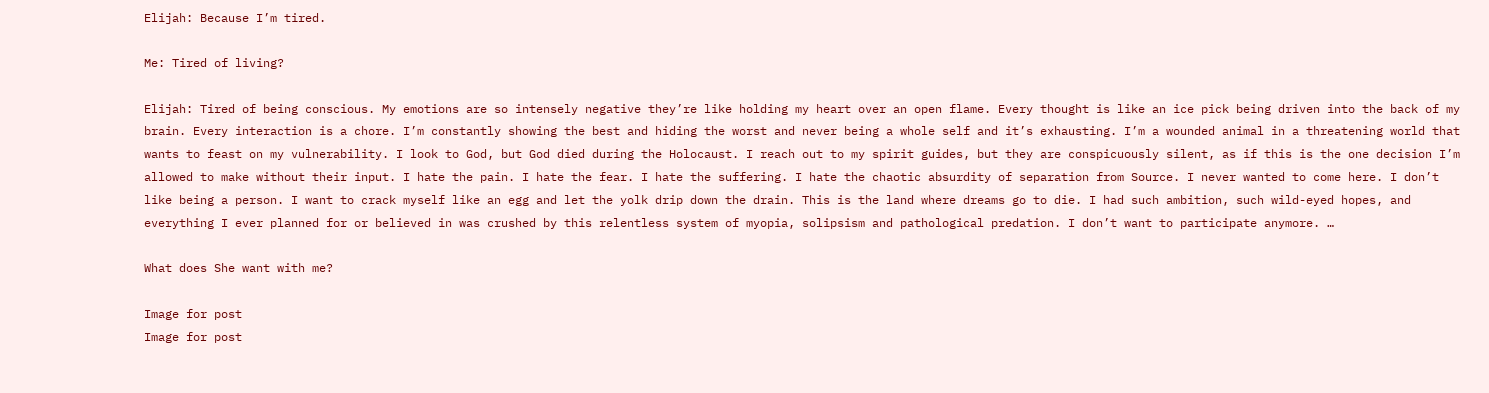Elijah: Because I’m tired.

Me: Tired of living?

Elijah: Tired of being conscious. My emotions are so intensely negative they’re like holding my heart over an open flame. Every thought is like an ice pick being driven into the back of my brain. Every interaction is a chore. I’m constantly showing the best and hiding the worst and never being a whole self and it’s exhausting. I’m a wounded animal in a threatening world that wants to feast on my vulnerability. I look to God, but God died during the Holocaust. I reach out to my spirit guides, but they are conspicuously silent, as if this is the one decision I’m allowed to make without their input. I hate the pain. I hate the fear. I hate the suffering. I hate the chaotic absurdity of separation from Source. I never wanted to come here. I don’t like being a person. I want to crack myself like an egg and let the yolk drip down the drain. This is the land where dreams go to die. I had such ambition, such wild-eyed hopes, and everything I ever planned for or believed in was crushed by this relentless system of myopia, solipsism and pathological predation. I don’t want to participate anymore. …

What does She want with me?

Image for post
Image for post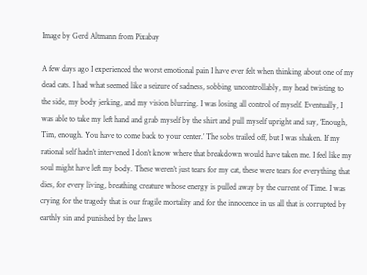Image by Gerd Altmann from Pixabay

A few days ago I experienced the worst emotional pain I have ever felt when thinking about one of my dead cats. I had what seemed like a seizure of sadness, sobbing uncontrollably, my head twisting to the side, my body jerking, and my vision blurring. I was losing all control of myself. Eventually, I was able to take my left hand and grab myself by the shirt and pull myself upright and say, ‘Enough, Tim, enough. You have to come back to your center.’ The sobs trailed off, but I was shaken. If my rational self hadn’t intervened I don’t know where that breakdown would have taken me. I feel like my soul might have left my body. These weren’t just tears for my cat, these were tears for everything that dies, for every living, breathing creature whose energy is pulled away by the current of Time. I was crying for the tragedy that is our fragile mortality and for the innocence in us all that is corrupted by earthly sin and punished by the laws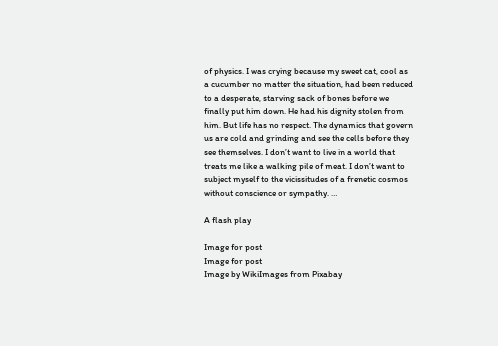of physics. I was crying because my sweet cat, cool as a cucumber no matter the situation, had been reduced to a desperate, starving sack of bones before we finally put him down. He had his dignity stolen from him. But life has no respect. The dynamics that govern us are cold and grinding and see the cells before they see themselves. I don’t want to live in a world that treats me like a walking pile of meat. I don’t want to subject myself to the vicissitudes of a frenetic cosmos without conscience or sympathy. …

A flash play

Image for post
Image for post
Image by WikiImages from Pixabay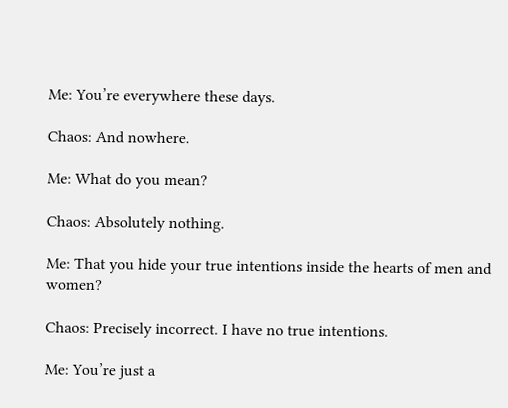Me: You’re everywhere these days.

Chaos: And nowhere.

Me: What do you mean?

Chaos: Absolutely nothing.

Me: That you hide your true intentions inside the hearts of men and women?

Chaos: Precisely incorrect. I have no true intentions.

Me: You’re just a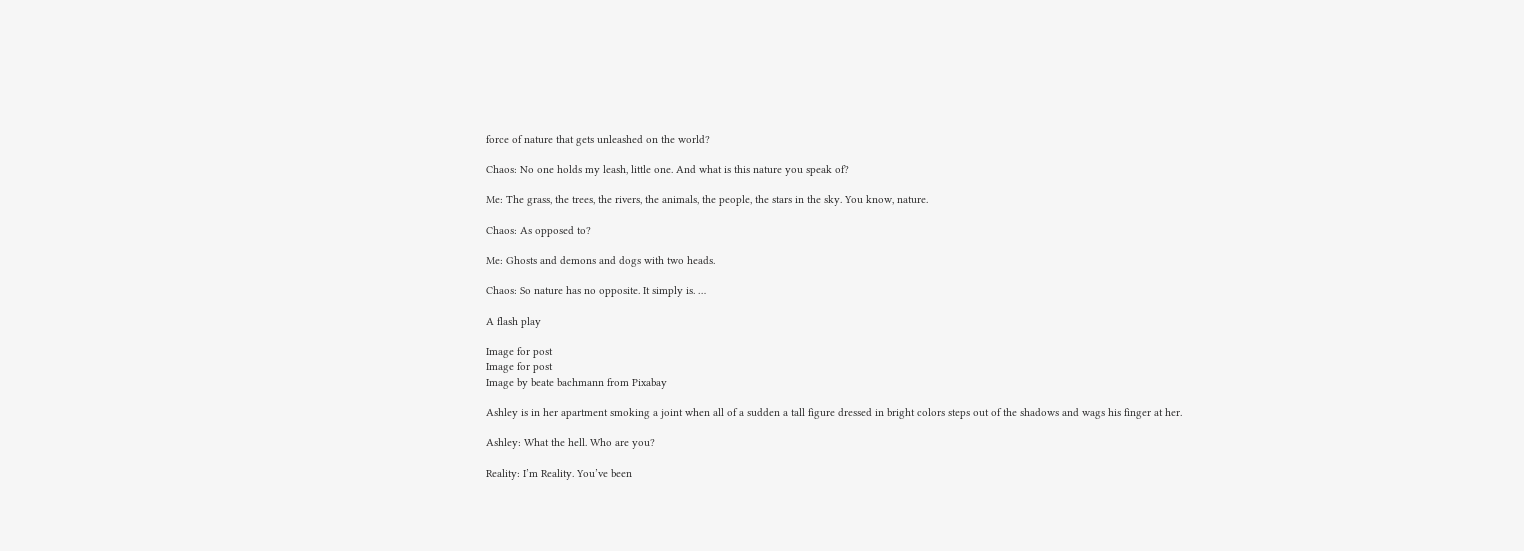force of nature that gets unleashed on the world?

Chaos: No one holds my leash, little one. And what is this nature you speak of?

Me: The grass, the trees, the rivers, the animals, the people, the stars in the sky. You know, nature.

Chaos: As opposed to?

Me: Ghosts and demons and dogs with two heads.

Chaos: So nature has no opposite. It simply is. …

A flash play

Image for post
Image for post
Image by beate bachmann from Pixabay

Ashley is in her apartment smoking a joint when all of a sudden a tall figure dressed in bright colors steps out of the shadows and wags his finger at her.

Ashley: What the hell. Who are you?

Reality: I’m Reality. You’ve been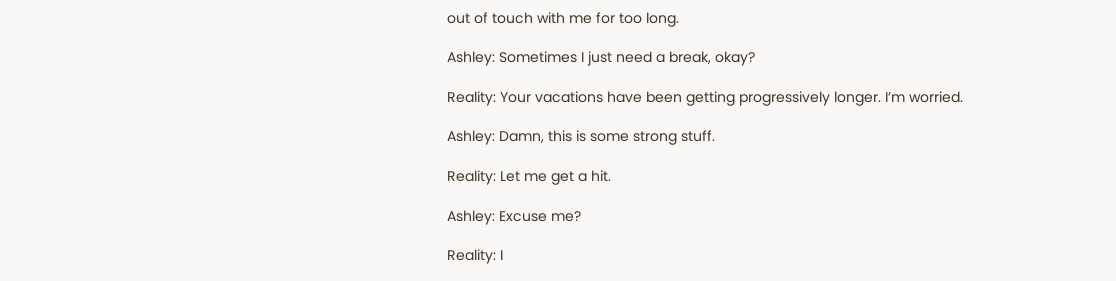out of touch with me for too long.

Ashley: Sometimes I just need a break, okay?

Reality: Your vacations have been getting progressively longer. I’m worried.

Ashley: Damn, this is some strong stuff.

Reality: Let me get a hit.

Ashley: Excuse me?

Reality: I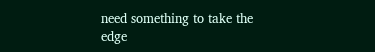need something to take the edge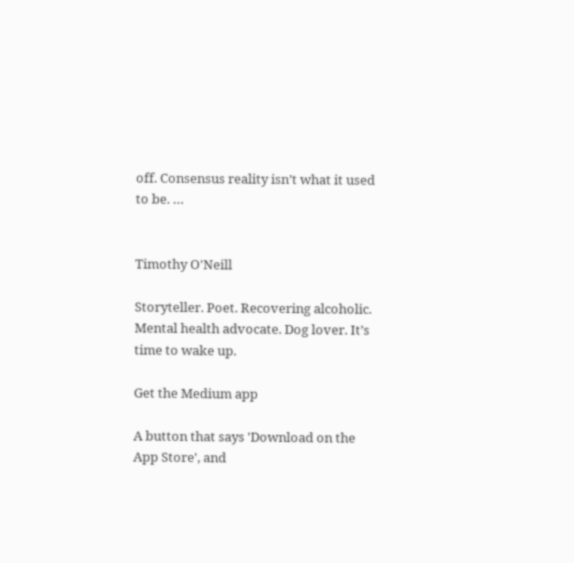off. Consensus reality isn’t what it used to be. …


Timothy O'Neill

Storyteller. Poet. Recovering alcoholic. Mental health advocate. Dog lover. It’s time to wake up.

Get the Medium app

A button that says 'Download on the App Store', and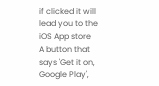if clicked it will lead you to the iOS App store
A button that says 'Get it on, Google Play',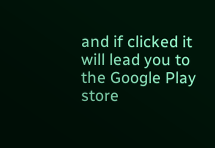and if clicked it will lead you to the Google Play store